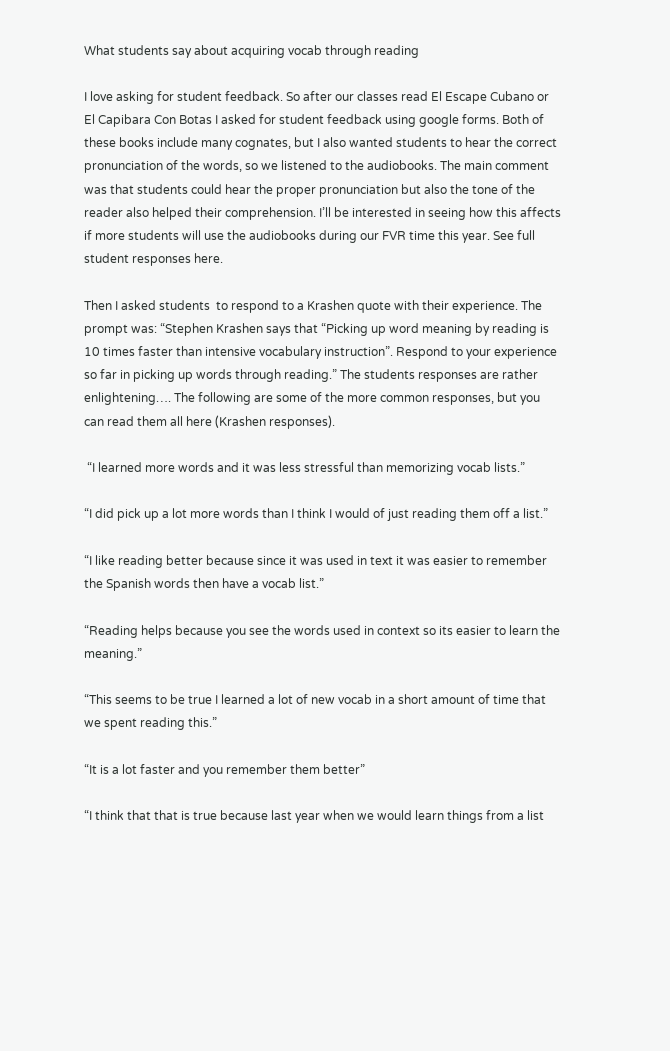What students say about acquiring vocab through reading

I love asking for student feedback. So after our classes read El Escape Cubano or El Capibara Con Botas I asked for student feedback using google forms. Both of these books include many cognates, but I also wanted students to hear the correct pronunciation of the words, so we listened to the audiobooks. The main comment was that students could hear the proper pronunciation but also the tone of the reader also helped their comprehension. I’ll be interested in seeing how this affects if more students will use the audiobooks during our FVR time this year. See full student responses here.

Then I asked students  to respond to a Krashen quote with their experience. The prompt was: “Stephen Krashen says that “Picking up word meaning by reading is 10 times faster than intensive vocabulary instruction”. Respond to your experience so far in picking up words through reading.” The students responses are rather enlightening…. The following are some of the more common responses, but you can read them all here (Krashen responses).

 “I learned more words and it was less stressful than memorizing vocab lists.”

“I did pick up a lot more words than I think I would of just reading them off a list.”

“I like reading better because since it was used in text it was easier to remember the Spanish words then have a vocab list.”

“Reading helps because you see the words used in context so its easier to learn the meaning.”

“This seems to be true I learned a lot of new vocab in a short amount of time that we spent reading this.”

“It is a lot faster and you remember them better”

“I think that that is true because last year when we would learn things from a list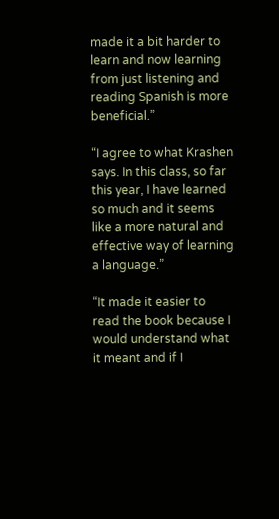made it a bit harder to learn and now learning from just listening and reading Spanish is more beneficial.”

“I agree to what Krashen says. In this class, so far this year, I have learned so much and it seems like a more natural and effective way of learning a language.”

“It made it easier to read the book because I would understand what it meant and if I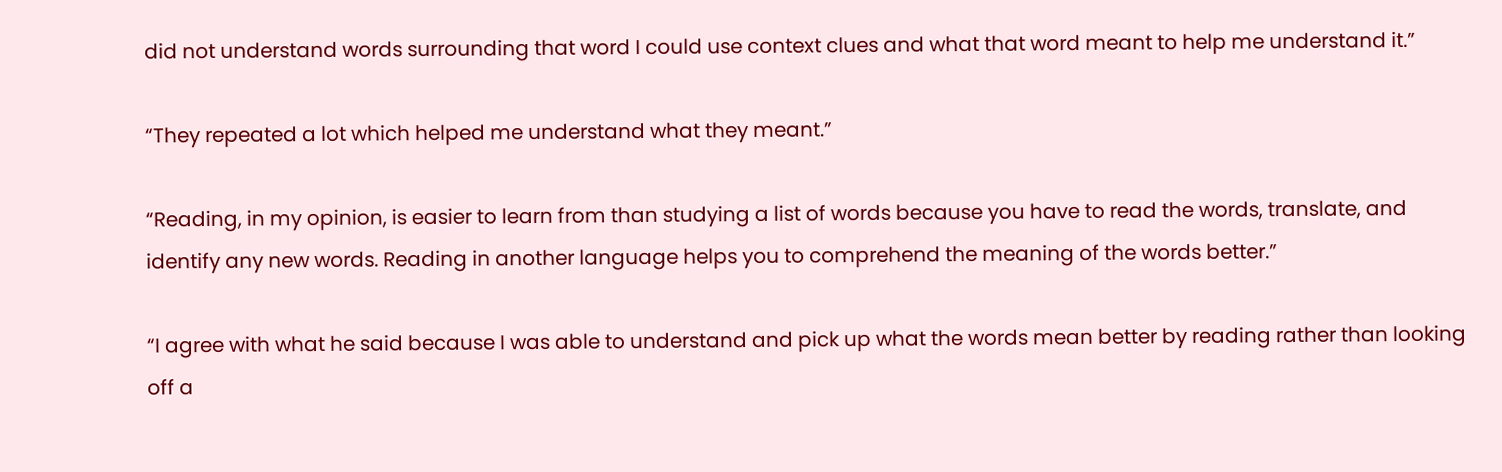did not understand words surrounding that word I could use context clues and what that word meant to help me understand it.”

“They repeated a lot which helped me understand what they meant.”

“Reading, in my opinion, is easier to learn from than studying a list of words because you have to read the words, translate, and identify any new words. Reading in another language helps you to comprehend the meaning of the words better.”

“I agree with what he said because I was able to understand and pick up what the words mean better by reading rather than looking off a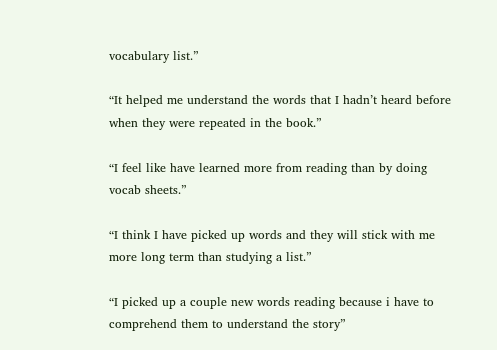vocabulary list.”

“It helped me understand the words that I hadn’t heard before when they were repeated in the book.”

“I feel like have learned more from reading than by doing vocab sheets.”

“I think I have picked up words and they will stick with me more long term than studying a list.”

“I picked up a couple new words reading because i have to comprehend them to understand the story”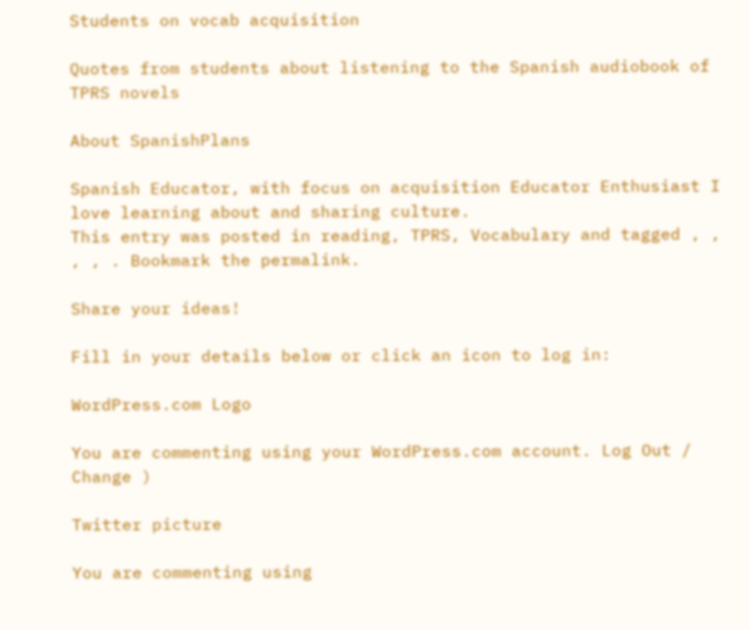Students on vocab acquisition

Quotes from students about listening to the Spanish audiobook of TPRS novels

About SpanishPlans

Spanish Educator, with focus on acquisition Educator Enthusiast I love learning about and sharing culture.
This entry was posted in reading, TPRS, Vocabulary and tagged , , , , . Bookmark the permalink.

Share your ideas!

Fill in your details below or click an icon to log in:

WordPress.com Logo

You are commenting using your WordPress.com account. Log Out /  Change )

Twitter picture

You are commenting using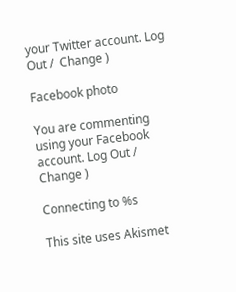your Twitter account. Log Out /  Change )

Facebook photo

You are commenting using your Facebook account. Log Out /  Change )

Connecting to %s

This site uses Akismet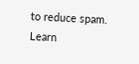to reduce spam. Learn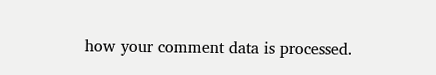how your comment data is processed.